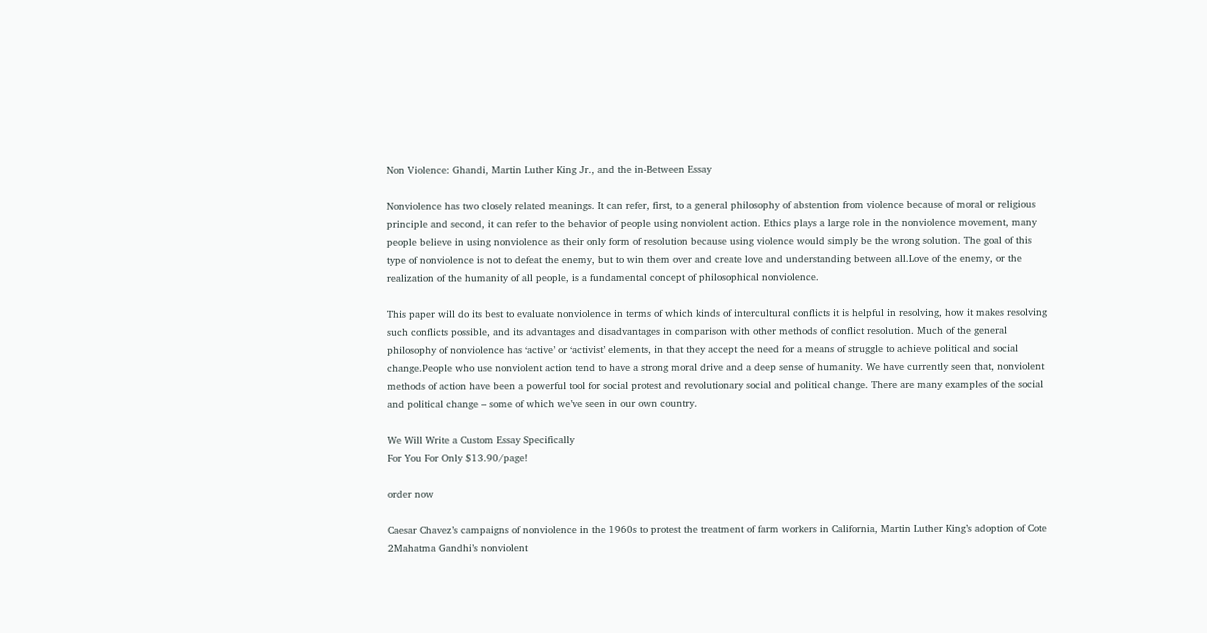Non Violence: Ghandi, Martin Luther King Jr., and the in-Between Essay

Nonviolence has two closely related meanings. It can refer, first, to a general philosophy of abstention from violence because of moral or religious principle and second, it can refer to the behavior of people using nonviolent action. Ethics plays a large role in the nonviolence movement, many people believe in using nonviolence as their only form of resolution because using violence would simply be the wrong solution. The goal of this type of nonviolence is not to defeat the enemy, but to win them over and create love and understanding between all.Love of the enemy, or the realization of the humanity of all people, is a fundamental concept of philosophical nonviolence.

This paper will do its best to evaluate nonviolence in terms of which kinds of intercultural conflicts it is helpful in resolving, how it makes resolving such conflicts possible, and its advantages and disadvantages in comparison with other methods of conflict resolution. Much of the general philosophy of nonviolence has ‘active’ or ‘activist’ elements, in that they accept the need for a means of struggle to achieve political and social change.People who use nonviolent action tend to have a strong moral drive and a deep sense of humanity. We have currently seen that, nonviolent methods of action have been a powerful tool for social protest and revolutionary social and political change. There are many examples of the social and political change – some of which we’ve seen in our own country.

We Will Write a Custom Essay Specifically
For You For Only $13.90/page!

order now

Caesar Chavez’s campaigns of nonviolence in the 1960s to protest the treatment of farm workers in California, Martin Luther King’s adoption of Cote 2Mahatma Gandhi’s nonviolent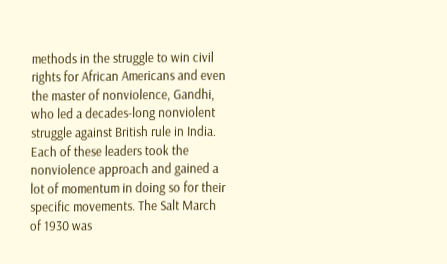methods in the struggle to win civil rights for African Americans and even the master of nonviolence, Gandhi, who led a decades-long nonviolent struggle against British rule in India. Each of these leaders took the nonviolence approach and gained a lot of momentum in doing so for their specific movements. The Salt March of 1930 was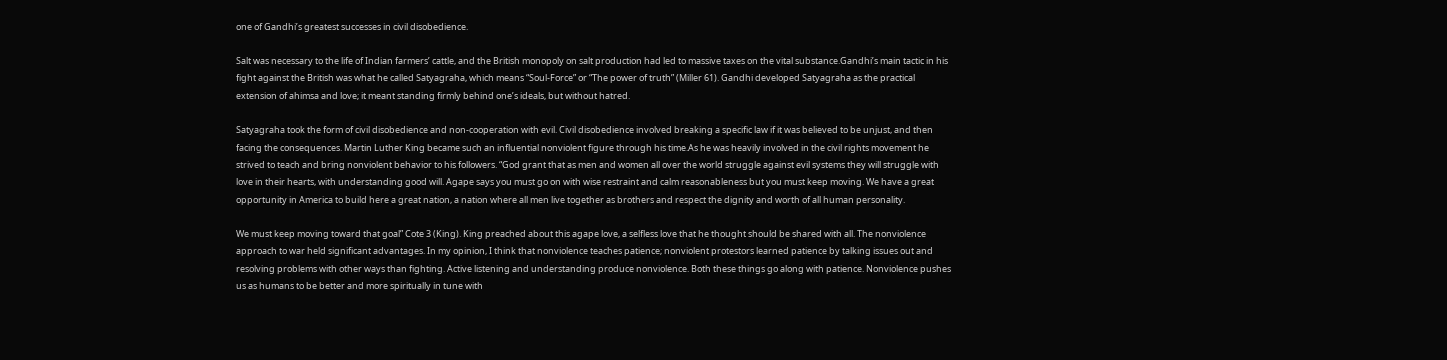one of Gandhi’s greatest successes in civil disobedience.

Salt was necessary to the life of Indian farmers’ cattle, and the British monopoly on salt production had led to massive taxes on the vital substance.Gandhi’s main tactic in his fight against the British was what he called Satyagraha, which means “Soul-Force” or “The power of truth” (Miller 61). Gandhi developed Satyagraha as the practical extension of ahimsa and love; it meant standing firmly behind one’s ideals, but without hatred.

Satyagraha took the form of civil disobedience and non-cooperation with evil. Civil disobedience involved breaking a specific law if it was believed to be unjust, and then facing the consequences. Martin Luther King became such an influential nonviolent figure through his time.As he was heavily involved in the civil rights movement he strived to teach and bring nonviolent behavior to his followers. “God grant that as men and women all over the world struggle against evil systems they will struggle with love in their hearts, with understanding good will. Agape says you must go on with wise restraint and calm reasonableness but you must keep moving. We have a great opportunity in America to build here a great nation, a nation where all men live together as brothers and respect the dignity and worth of all human personality.

We must keep moving toward that goal” Cote 3 (King). King preached about this agape love, a selfless love that he thought should be shared with all. The nonviolence approach to war held significant advantages. In my opinion, I think that nonviolence teaches patience; nonviolent protestors learned patience by talking issues out and resolving problems with other ways than fighting. Active listening and understanding produce nonviolence. Both these things go along with patience. Nonviolence pushes us as humans to be better and more spiritually in tune with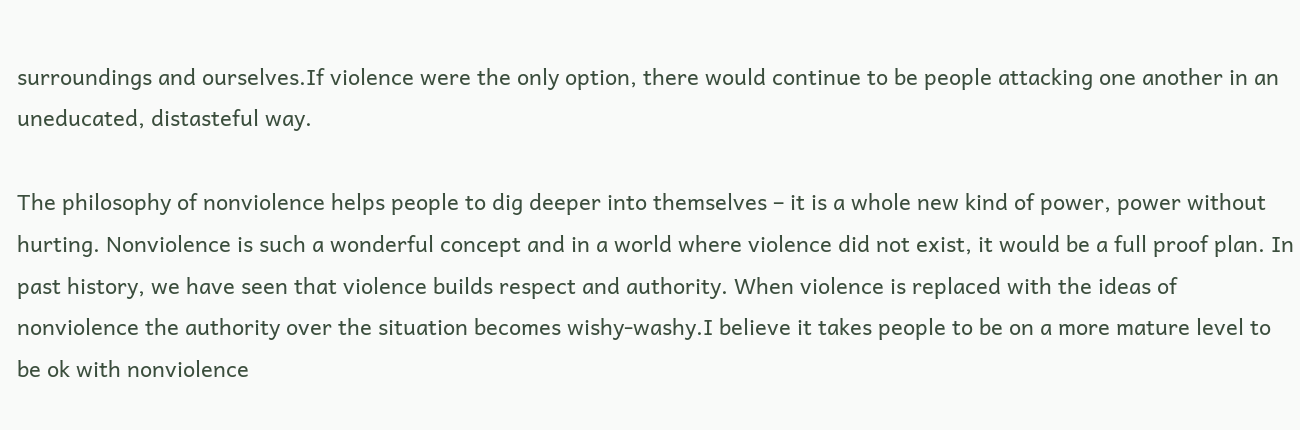surroundings and ourselves.If violence were the only option, there would continue to be people attacking one another in an uneducated, distasteful way.

The philosophy of nonviolence helps people to dig deeper into themselves – it is a whole new kind of power, power without hurting. Nonviolence is such a wonderful concept and in a world where violence did not exist, it would be a full proof plan. In past history, we have seen that violence builds respect and authority. When violence is replaced with the ideas of nonviolence the authority over the situation becomes wishy-washy.I believe it takes people to be on a more mature level to be ok with nonviolence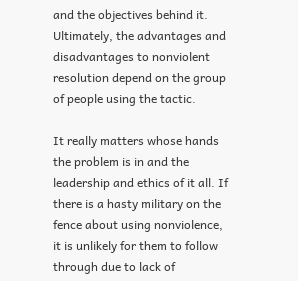and the objectives behind it. Ultimately, the advantages and disadvantages to nonviolent resolution depend on the group of people using the tactic.

It really matters whose hands the problem is in and the leadership and ethics of it all. If there is a hasty military on the fence about using nonviolence, it is unlikely for them to follow through due to lack of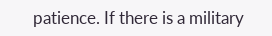patience. If there is a military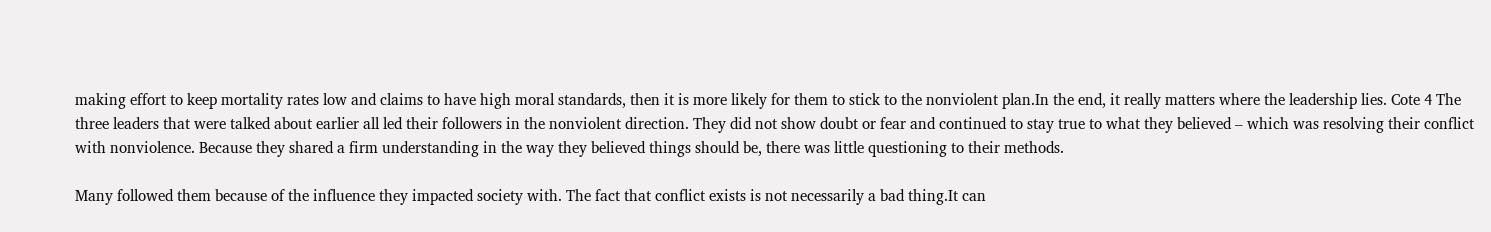making effort to keep mortality rates low and claims to have high moral standards, then it is more likely for them to stick to the nonviolent plan.In the end, it really matters where the leadership lies. Cote 4 The three leaders that were talked about earlier all led their followers in the nonviolent direction. They did not show doubt or fear and continued to stay true to what they believed – which was resolving their conflict with nonviolence. Because they shared a firm understanding in the way they believed things should be, there was little questioning to their methods.

Many followed them because of the influence they impacted society with. The fact that conflict exists is not necessarily a bad thing.It can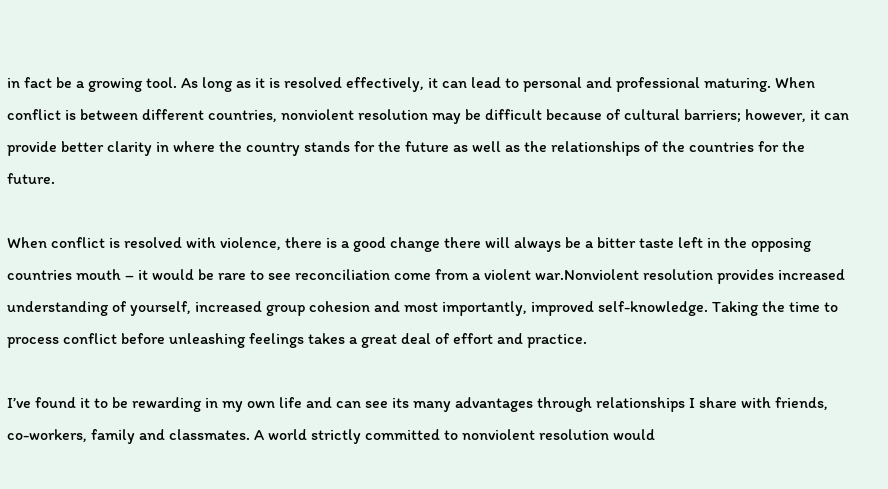in fact be a growing tool. As long as it is resolved effectively, it can lead to personal and professional maturing. When conflict is between different countries, nonviolent resolution may be difficult because of cultural barriers; however, it can provide better clarity in where the country stands for the future as well as the relationships of the countries for the future.

When conflict is resolved with violence, there is a good change there will always be a bitter taste left in the opposing countries mouth – it would be rare to see reconciliation come from a violent war.Nonviolent resolution provides increased understanding of yourself, increased group cohesion and most importantly, improved self-knowledge. Taking the time to process conflict before unleashing feelings takes a great deal of effort and practice.

I’ve found it to be rewarding in my own life and can see its many advantages through relationships I share with friends, co-workers, family and classmates. A world strictly committed to nonviolent resolution would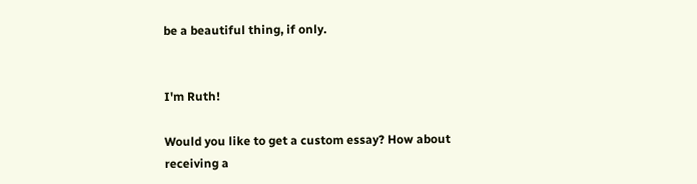be a beautiful thing, if only.


I'm Ruth!

Would you like to get a custom essay? How about receiving a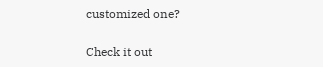customized one?

Check it out